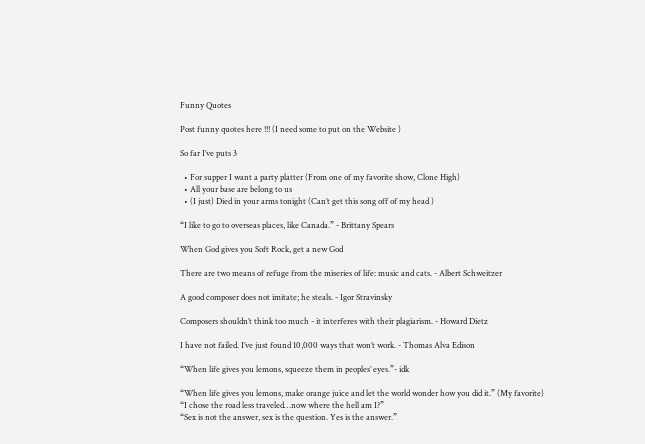Funny Quotes

Post funny quotes here !!! (I need some to put on the Website )

So far I’ve puts 3

  • For supper I want a party platter (From one of my favorite show, Clone High)
  • All your base are belong to us
  • (I just) Died in your arms tonight (Can’t get this song off of my head )

“I like to go to overseas places, like Canada.” - Brittany Spears

When God gives you Soft Rock, get a new God

There are two means of refuge from the miseries of life: music and cats. - Albert Schweitzer

A good composer does not imitate; he steals. - Igor Stravinsky

Composers shouldn’t think too much - it interferes with their plagiarism. - Howard Dietz

I have not failed. I’ve just found 10,000 ways that won’t work. - Thomas Alva Edison

“When life gives you lemons, squeeze them in peoples’ eyes.”- idk

“When life gives you lemons, make orange juice and let the world wonder how you did it.” (My favorite)
“I chose the road less traveled…now where the hell am I?”
“Sex is not the answer, sex is the question. Yes is the answer.”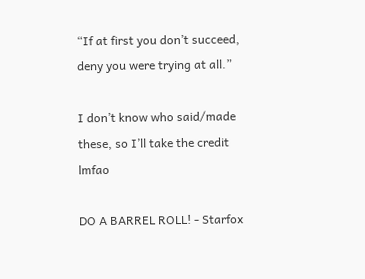“If at first you don’t succeed, deny you were trying at all.”

I don’t know who said/made these, so I’ll take the credit lmfao

DO A BARREL ROLL! - Starfox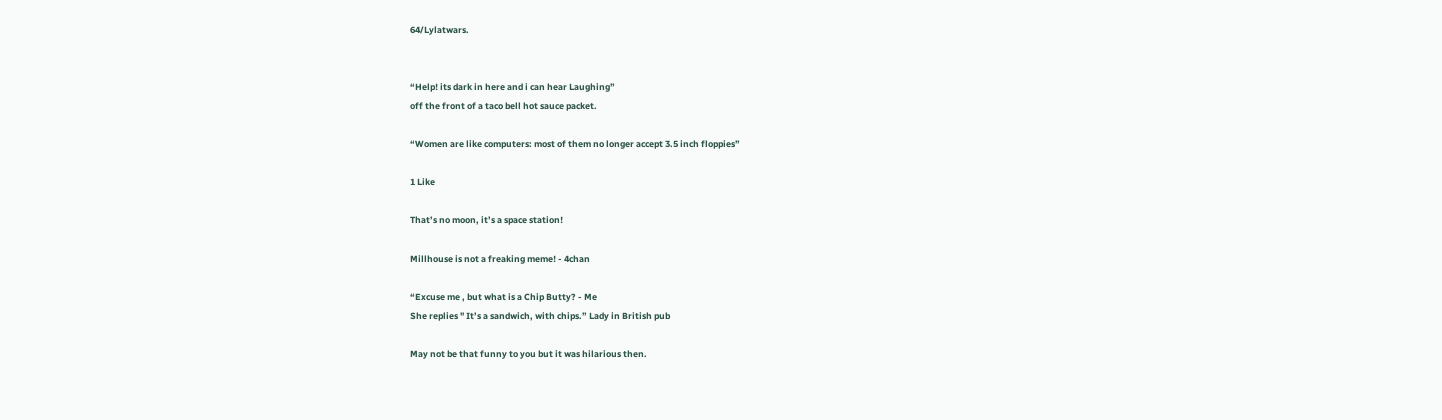64/Lylatwars.


“Help! its dark in here and i can hear Laughing”
off the front of a taco bell hot sauce packet.

“Women are like computers: most of them no longer accept 3.5 inch floppies”

1 Like

That’s no moon, it’s a space station!

Millhouse is not a freaking meme! - 4chan

“Excuse me , but what is a Chip Butty? - Me
She replies " It’s a sandwich, with chips.” Lady in British pub

May not be that funny to you but it was hilarious then.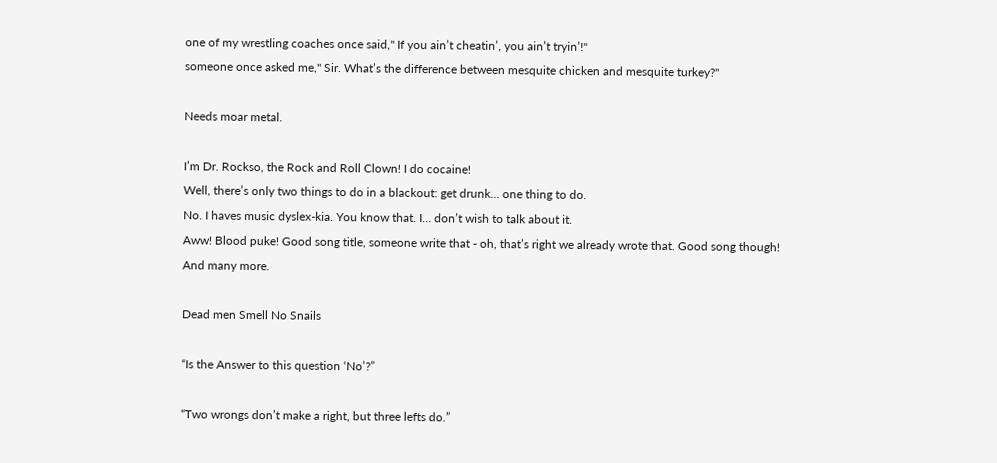one of my wrestling coaches once said," If you ain’t cheatin’, you ain’t tryin’!"
someone once asked me," Sir. What’s the difference between mesquite chicken and mesquite turkey?"

Needs moar metal.

I’m Dr. Rockso, the Rock and Roll Clown! I do cocaine!
Well, there’s only two things to do in a blackout: get drunk… one thing to do.
No. I haves music dyslex-kia. You know that. I… don’t wish to talk about it.
Aww! Blood puke! Good song title, someone write that - oh, that’s right we already wrote that. Good song though!
And many more.

Dead men Smell No Snails

“Is the Answer to this question ‘No’?”

“Two wrongs don’t make a right, but three lefts do.”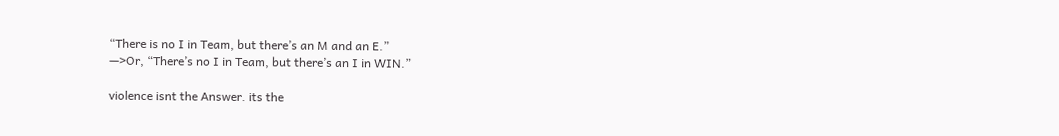“There is no I in Team, but there’s an M and an E.”
—>Or, “There’s no I in Team, but there’s an I in WIN.”

violence isnt the Answer. its the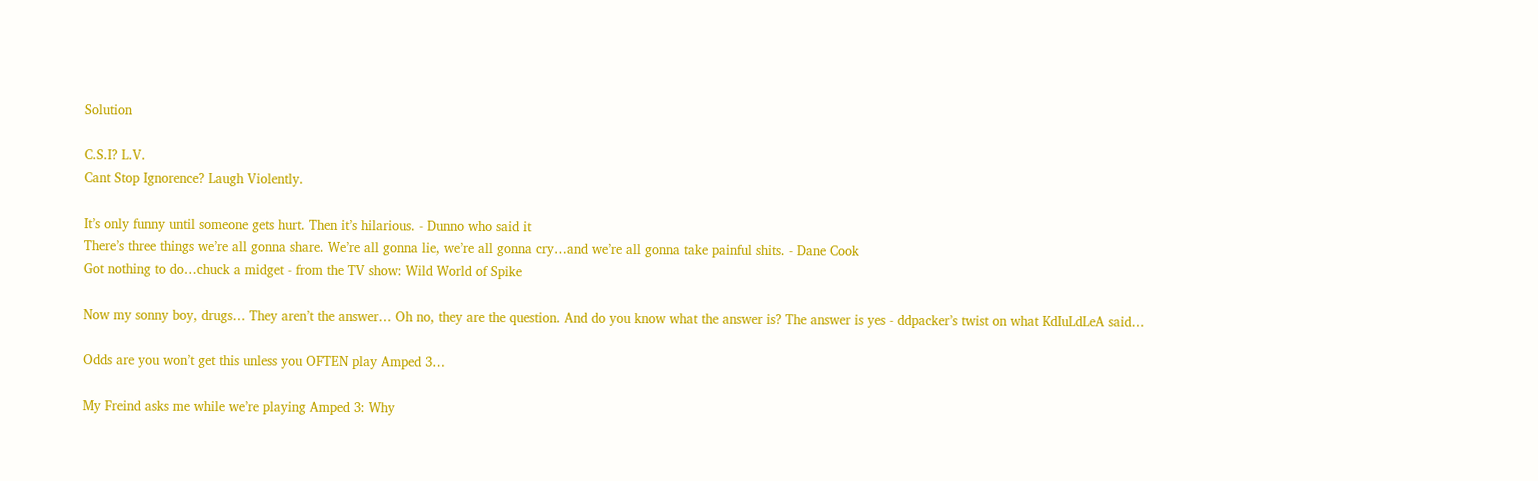Solution

C.S.I? L.V.
Cant Stop Ignorence? Laugh Violently.

It’s only funny until someone gets hurt. Then it’s hilarious. - Dunno who said it
There’s three things we’re all gonna share. We’re all gonna lie, we’re all gonna cry…and we’re all gonna take painful shits. - Dane Cook
Got nothing to do…chuck a midget - from the TV show: Wild World of Spike

Now my sonny boy, drugs… They aren’t the answer… Oh no, they are the question. And do you know what the answer is? The answer is yes - ddpacker’s twist on what KdIuLdLeA said…

Odds are you won’t get this unless you OFTEN play Amped 3…

My Freind asks me while we’re playing Amped 3: Why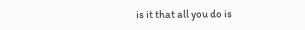is it that all you do is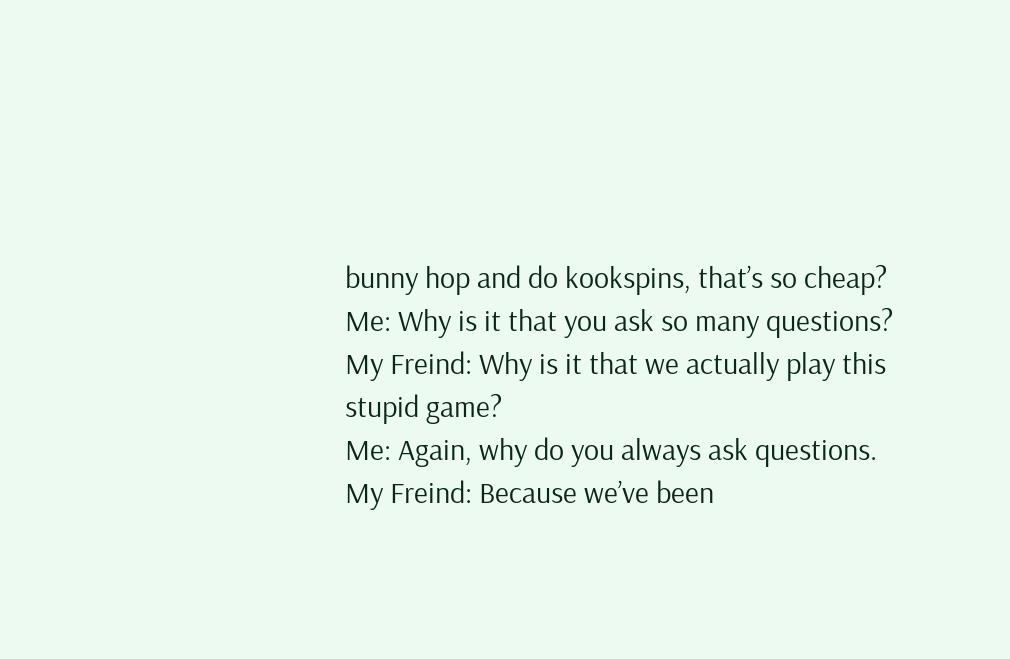bunny hop and do kookspins, that’s so cheap?
Me: Why is it that you ask so many questions?
My Freind: Why is it that we actually play this stupid game?
Me: Again, why do you always ask questions.
My Freind: Because we’ve been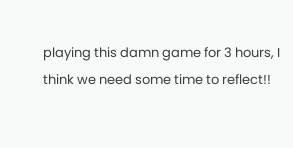playing this damn game for 3 hours, I think we need some time to reflect!!